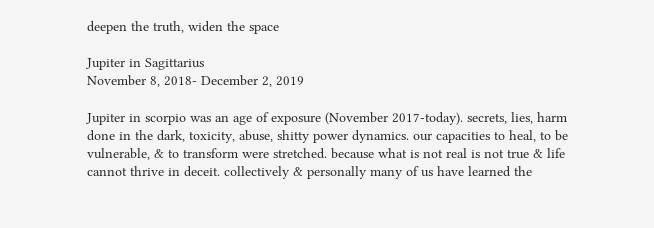deepen the truth, widen the space

Jupiter in Sagittarius
November 8, 2018- December 2, 2019

Jupiter in scorpio was an age of exposure (November 2017-today). secrets, lies, harm done in the dark, toxicity, abuse, shitty power dynamics. our capacities to heal, to be vulnerable, & to transform were stretched. because what is not real is not true & life cannot thrive in deceit. collectively & personally many of us have learned the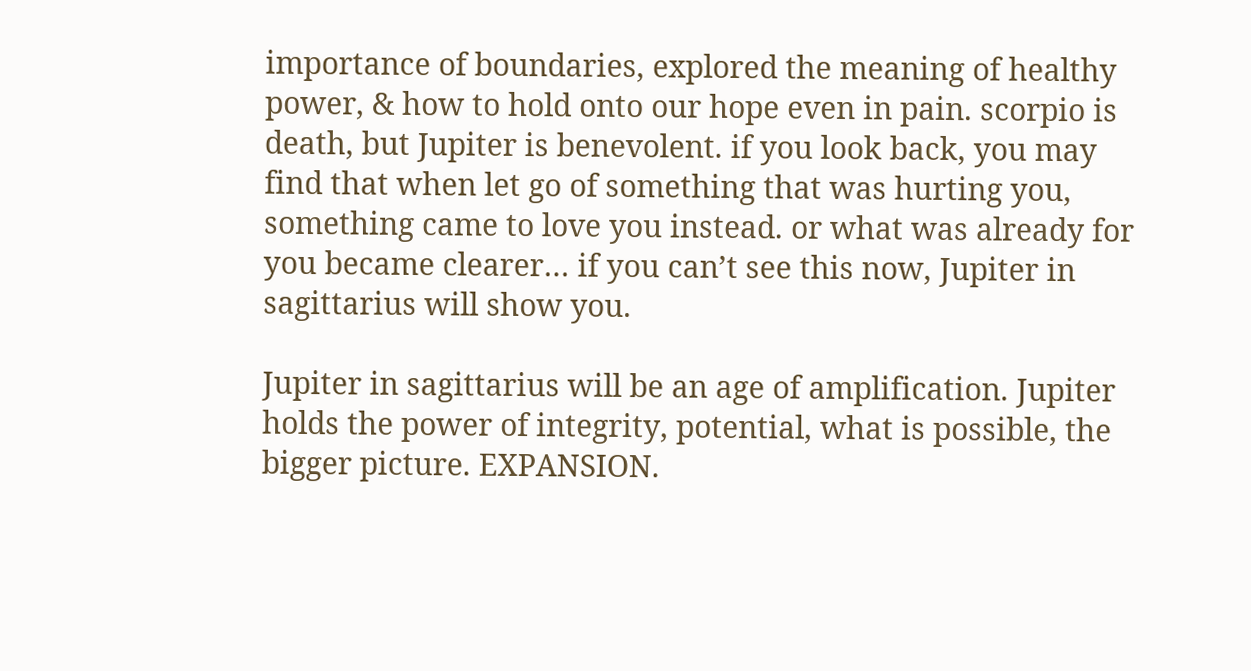importance of boundaries, explored the meaning of healthy power, & how to hold onto our hope even in pain. scorpio is death, but Jupiter is benevolent. if you look back, you may find that when let go of something that was hurting you, something came to love you instead. or what was already for you became clearer… if you can’t see this now, Jupiter in sagittarius will show you.

Jupiter in sagittarius will be an age of amplification. Jupiter holds the power of integrity, potential, what is possible, the bigger picture. EXPANSION.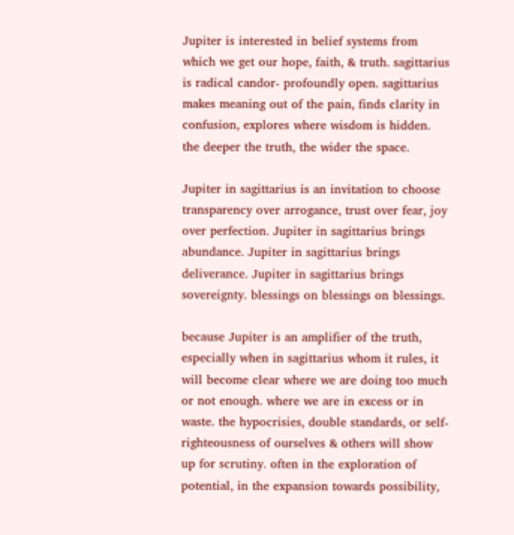Jupiter is interested in belief systems from which we get our hope, faith, & truth. sagittarius is radical candor- profoundly open. sagittarius makes meaning out of the pain, finds clarity in confusion, explores where wisdom is hidden. the deeper the truth, the wider the space.

Jupiter in sagittarius is an invitation to choose transparency over arrogance, trust over fear, joy over perfection. Jupiter in sagittarius brings abundance. Jupiter in sagittarius brings deliverance. Jupiter in sagittarius brings sovereignty. blessings on blessings on blessings.

because Jupiter is an amplifier of the truth, especially when in sagittarius whom it rules, it will become clear where we are doing too much or not enough. where we are in excess or in waste. the hypocrisies, double standards, or self-righteousness of ourselves & others will show up for scrutiny. often in the exploration of potential, in the expansion towards possibility,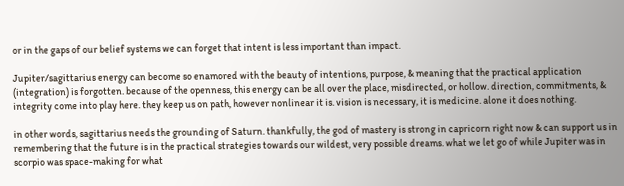or in the gaps of our belief systems we can forget that intent is less important than impact.

Jupiter/sagittarius energy can become so enamored with the beauty of intentions, purpose, & meaning that the practical application (integration) is forgotten. because of the openness, this energy can be all over the place, misdirected, or hollow. direction, commitments, & integrity come into play here. they keep us on path, however nonlinear it is. vision is necessary, it is medicine. alone it does nothing.

in other words, sagittarius needs the grounding of Saturn. thankfully, the god of mastery is strong in capricorn right now & can support us in remembering that the future is in the practical strategies towards our wildest, very possible dreams. what we let go of while Jupiter was in scorpio was space-making for what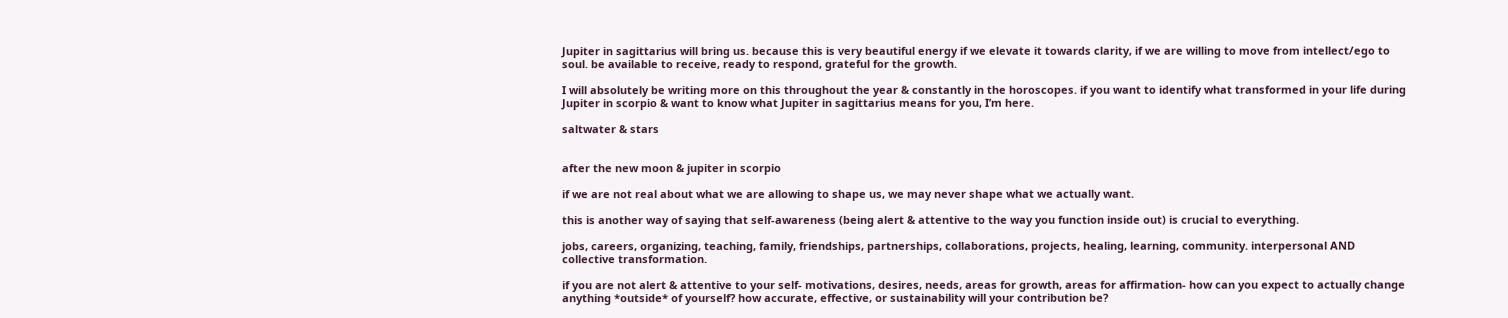Jupiter in sagittarius will bring us. because this is very beautiful energy if we elevate it towards clarity, if we are willing to move from intellect/ego to soul. be available to receive, ready to respond, grateful for the growth.

I will absolutely be writing more on this throughout the year & constantly in the horoscopes. if you want to identify what transformed in your life during Jupiter in scorpio & want to know what Jupiter in sagittarius means for you, I’m here.

saltwater & stars


after the new moon & jupiter in scorpio

if we are not real about what we are allowing to shape us, we may never shape what we actually want.

this is another way of saying that self-awareness (being alert & attentive to the way you function inside out) is crucial to everything.

jobs, careers, organizing, teaching, family, friendships, partnerships, collaborations, projects, healing, learning, community. interpersonal AND collective transformation.

if you are not alert & attentive to your self- motivations, desires, needs, areas for growth, areas for affirmation- how can you expect to actually change anything *outside* of yourself? how accurate, effective, or sustainability will your contribution be?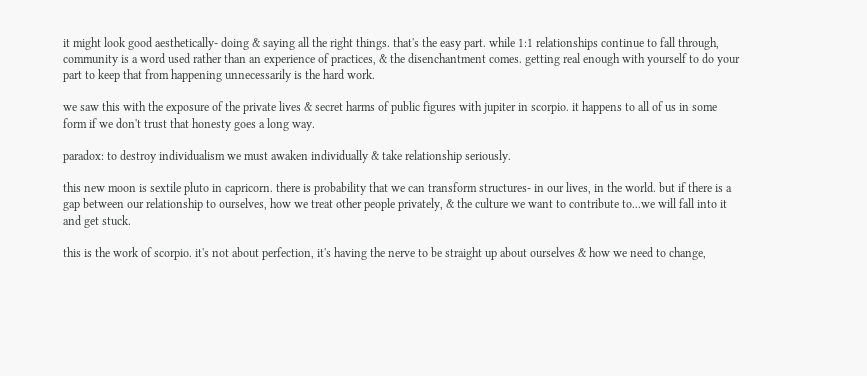it might look good aesthetically- doing & saying all the right things. that's the easy part. while 1:1 relationships continue to fall through, community is a word used rather than an experience of practices, & the disenchantment comes. getting real enough with yourself to do your part to keep that from happening unnecessarily is the hard work.

we saw this with the exposure of the private lives & secret harms of public figures with jupiter in scorpio. it happens to all of us in some form if we don't trust that honesty goes a long way.

paradox: to destroy individualism we must awaken individually & take relationship seriously.

this new moon is sextile pluto in capricorn. there is probability that we can transform structures- in our lives, in the world. but if there is a gap between our relationship to ourselves, how we treat other people privately, & the culture we want to contribute to...we will fall into it and get stuck.

this is the work of scorpio. it's not about perfection, it's having the nerve to be straight up about ourselves & how we need to change,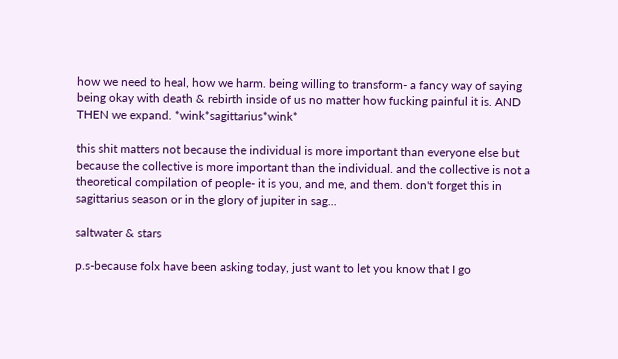how we need to heal, how we harm. being willing to transform- a fancy way of saying being okay with death & rebirth inside of us no matter how fucking painful it is. AND THEN we expand. *wink*sagittarius*wink*

this shit matters not because the individual is more important than everyone else but because the collective is more important than the individual. and the collective is not a theoretical compilation of people- it is you, and me, and them. don't forget this in sagittarius season or in the glory of jupiter in sag...

saltwater & stars

p.s-because folx have been asking today, just want to let you know that I go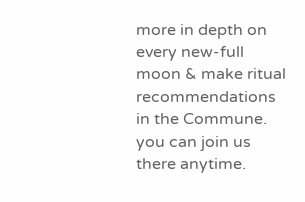more in depth on every new-full moon & make ritual recommendations in the Commune. you can join us there anytime.